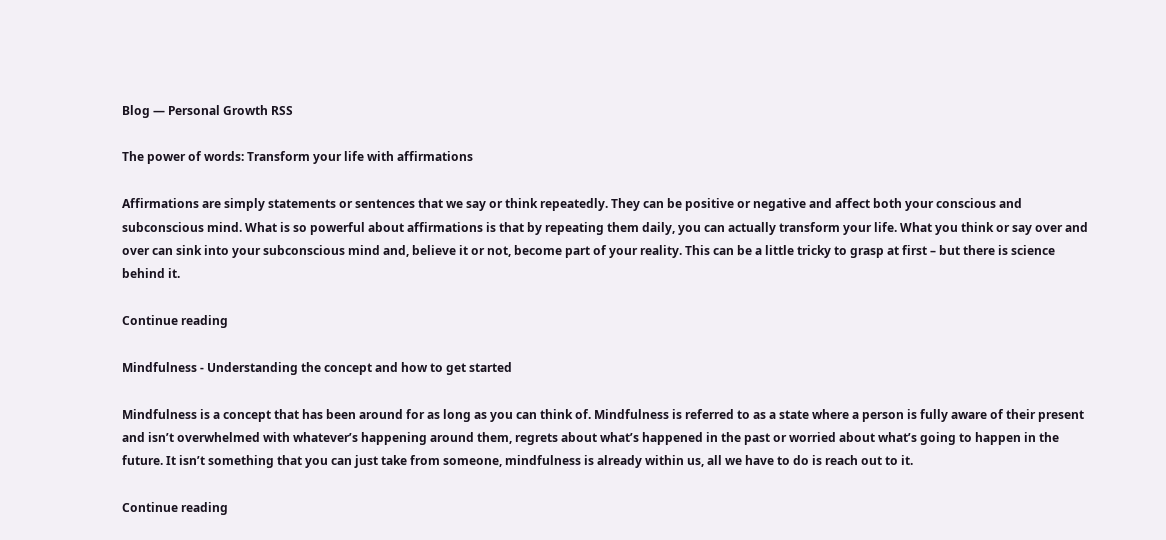Blog — Personal Growth RSS

The power of words: Transform your life with affirmations

Affirmations are simply statements or sentences that we say or think repeatedly. They can be positive or negative and affect both your conscious and subconscious mind. What is so powerful about affirmations is that by repeating them daily, you can actually transform your life. What you think or say over and over can sink into your subconscious mind and, believe it or not, become part of your reality. This can be a little tricky to grasp at first – but there is science behind it.

Continue reading

Mindfulness - Understanding the concept and how to get started

Mindfulness is a concept that has been around for as long as you can think of. Mindfulness is referred to as a state where a person is fully aware of their present and isn’t overwhelmed with whatever’s happening around them, regrets about what’s happened in the past or worried about what’s going to happen in the future. It isn’t something that you can just take from someone, mindfulness is already within us, all we have to do is reach out to it.

Continue reading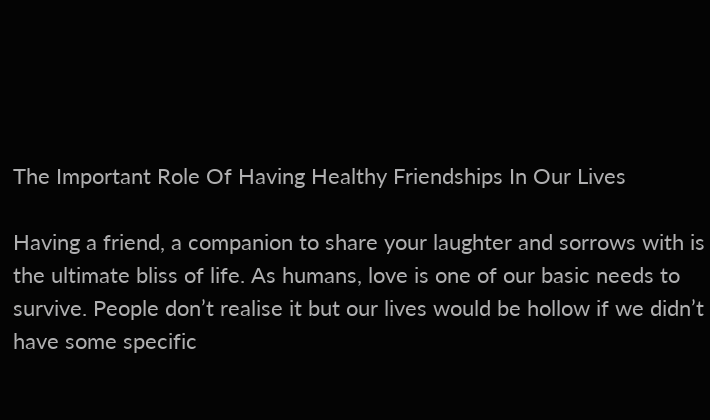The Important Role Of Having Healthy Friendships In Our Lives

Having a friend, a companion to share your laughter and sorrows with is the ultimate bliss of life. As humans, love is one of our basic needs to survive. People don’t realise it but our lives would be hollow if we didn’t have some specific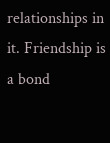relationships in it. Friendship is a bond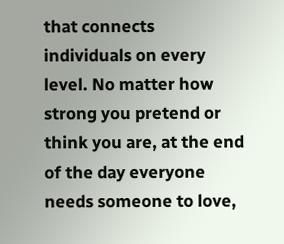that connects individuals on every level. No matter how strong you pretend or think you are, at the end of the day everyone needs someone to love,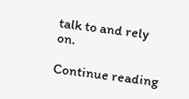talk to and rely on.

Continue reading